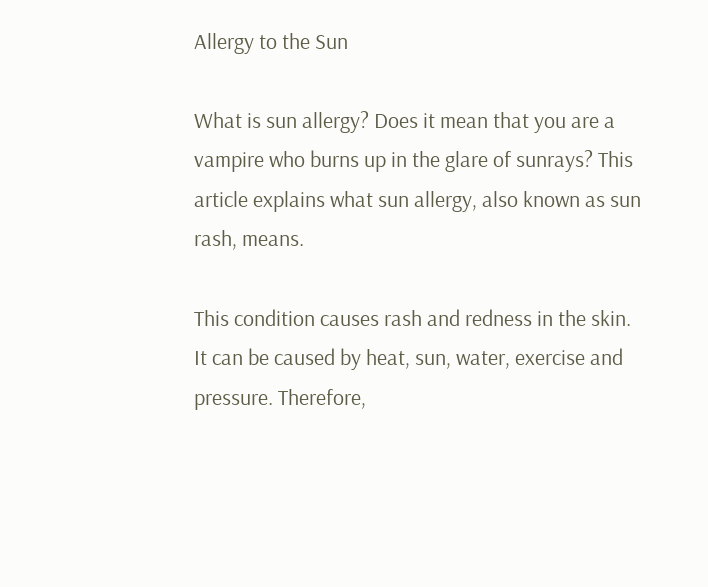Allergy to the Sun

What is sun allergy? Does it mean that you are a vampire who burns up in the glare of sunrays? This article explains what sun allergy, also known as sun rash, means.

This condition causes rash and redness in the skin. It can be caused by heat, sun, water, exercise and pressure. Therefore,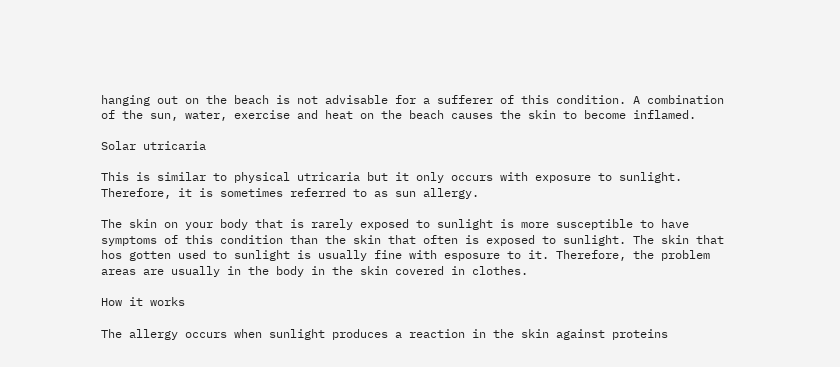hanging out on the beach is not advisable for a sufferer of this condition. A combination of the sun, water, exercise and heat on the beach causes the skin to become inflamed.

Solar utricaria

This is similar to physical utricaria but it only occurs with exposure to sunlight. Therefore, it is sometimes referred to as sun allergy.

The skin on your body that is rarely exposed to sunlight is more susceptible to have symptoms of this condition than the skin that often is exposed to sunlight. The skin that hos gotten used to sunlight is usually fine with esposure to it. Therefore, the problem areas are usually in the body in the skin covered in clothes.

How it works

The allergy occurs when sunlight produces a reaction in the skin against proteins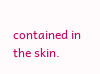contained in the skin.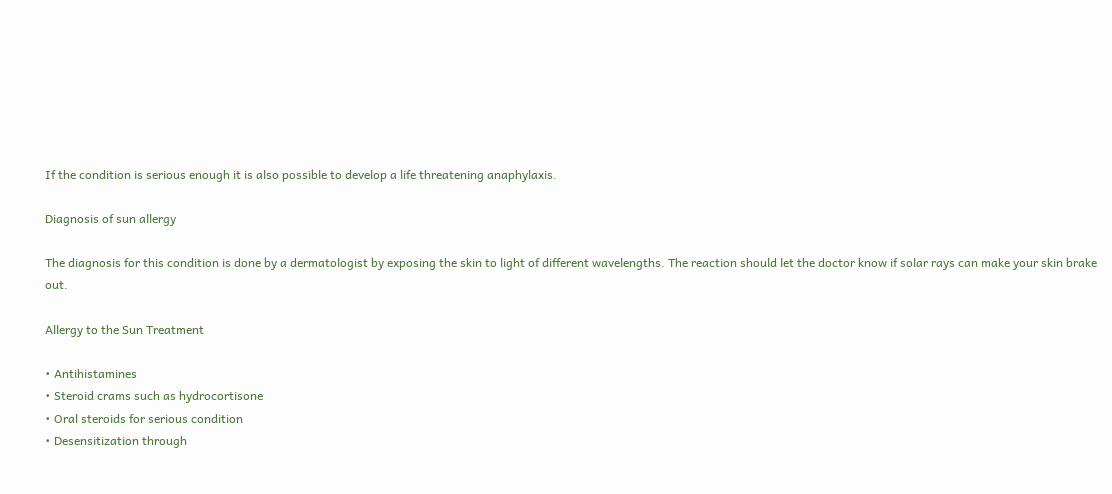If the condition is serious enough it is also possible to develop a life threatening anaphylaxis.

Diagnosis of sun allergy

The diagnosis for this condition is done by a dermatologist by exposing the skin to light of different wavelengths. The reaction should let the doctor know if solar rays can make your skin brake out.

Allergy to the Sun Treatment

• Antihistamines
• Steroid crams such as hydrocortisone
• Oral steroids for serious condition
• Desensitization through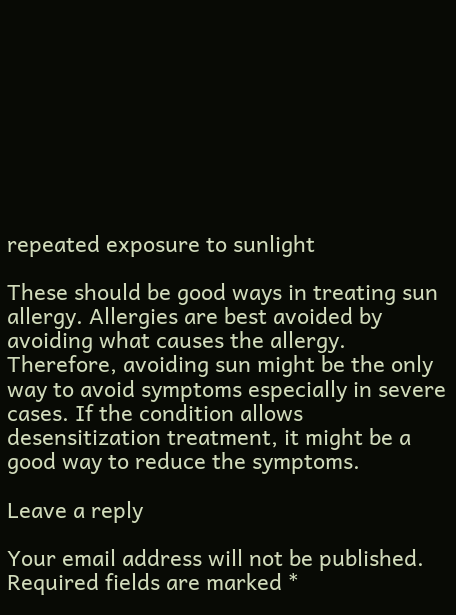repeated exposure to sunlight

These should be good ways in treating sun allergy. Allergies are best avoided by avoiding what causes the allergy. Therefore, avoiding sun might be the only way to avoid symptoms especially in severe cases. If the condition allows desensitization treatment, it might be a good way to reduce the symptoms.

Leave a reply

Your email address will not be published. Required fields are marked *